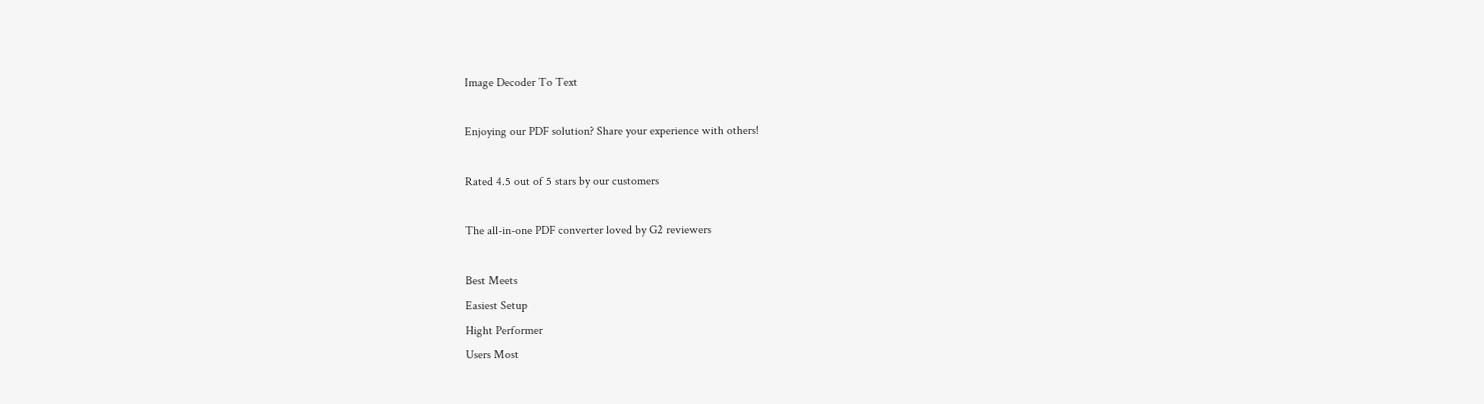Image Decoder To Text

Enjoying our PDF solution? Share your experience with others!

Rated 4.5 out of 5 stars by our customers

The all-in-one PDF converter loved by G2 reviewers

Best Meets
Easiest Setup
Hight Performer
Users Most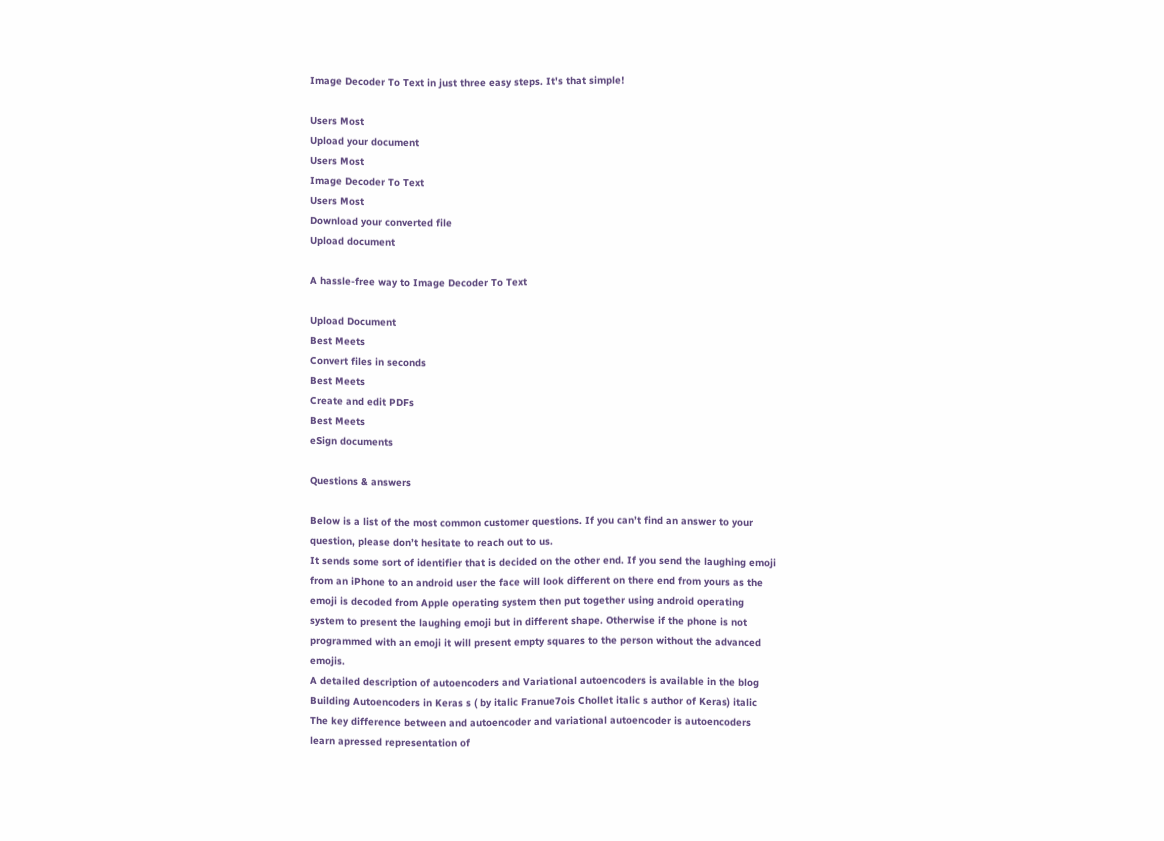Image Decoder To Text in just three easy steps. It's that simple!

Users Most
Upload your document
Users Most
Image Decoder To Text
Users Most
Download your converted file
Upload document

A hassle-free way to Image Decoder To Text

Upload Document
Best Meets
Convert files in seconds
Best Meets
Create and edit PDFs
Best Meets
eSign documents

Questions & answers

Below is a list of the most common customer questions. If you can’t find an answer to your question, please don’t hesitate to reach out to us.
It sends some sort of identifier that is decided on the other end. If you send the laughing emoji from an iPhone to an android user the face will look different on there end from yours as the emoji is decoded from Apple operating system then put together using android operating system to present the laughing emoji but in different shape. Otherwise if the phone is not programmed with an emoji it will present empty squares to the person without the advanced emojis.
A detailed description of autoencoders and Variational autoencoders is available in the blog Building Autoencoders in Keras s ( by italic Franue7ois Chollet italic s author of Keras) italic The key difference between and autoencoder and variational autoencoder is autoencoders learn apressed representation of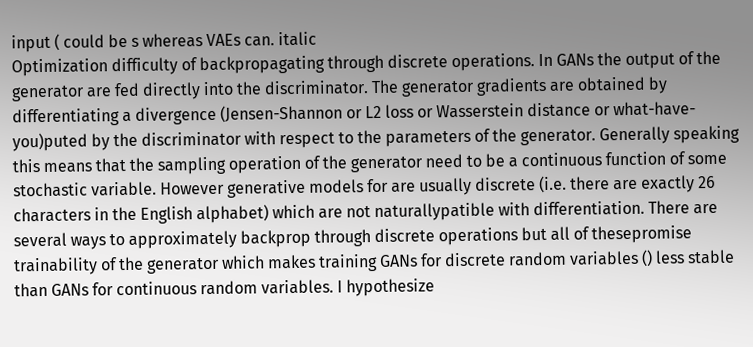input ( could be s whereas VAEs can. italic
Optimization difficulty of backpropagating through discrete operations. In GANs the output of the generator are fed directly into the discriminator. The generator gradients are obtained by differentiating a divergence (Jensen-Shannon or L2 loss or Wasserstein distance or what-have-you)puted by the discriminator with respect to the parameters of the generator. Generally speaking this means that the sampling operation of the generator need to be a continuous function of some stochastic variable. However generative models for are usually discrete (i.e. there are exactly 26 characters in the English alphabet) which are not naturallypatible with differentiation. There are several ways to approximately backprop through discrete operations but all of thesepromise trainability of the generator which makes training GANs for discrete random variables () less stable than GANs for continuous random variables. I hypothesize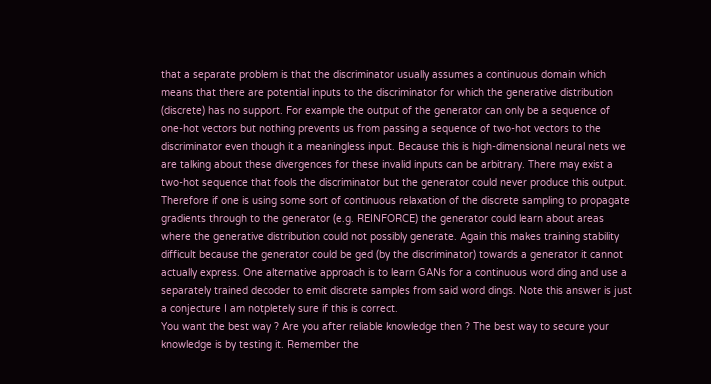that a separate problem is that the discriminator usually assumes a continuous domain which means that there are potential inputs to the discriminator for which the generative distribution (discrete) has no support. For example the output of the generator can only be a sequence of one-hot vectors but nothing prevents us from passing a sequence of two-hot vectors to the discriminator even though it a meaningless input. Because this is high-dimensional neural nets we are talking about these divergences for these invalid inputs can be arbitrary. There may exist a two-hot sequence that fools the discriminator but the generator could never produce this output. Therefore if one is using some sort of continuous relaxation of the discrete sampling to propagate gradients through to the generator (e.g. REINFORCE) the generator could learn about areas where the generative distribution could not possibly generate. Again this makes training stability difficult because the generator could be ged (by the discriminator) towards a generator it cannot actually express. One alternative approach is to learn GANs for a continuous word ding and use a separately trained decoder to emit discrete samples from said word dings. Note this answer is just a conjecture I am notpletely sure if this is correct.
You want the best way ? Are you after reliable knowledge then ? The best way to secure your knowledge is by testing it. Remember the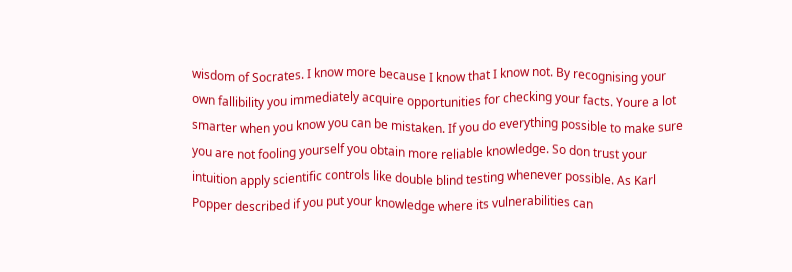wisdom of Socrates. I know more because I know that I know not. By recognising your own fallibility you immediately acquire opportunities for checking your facts. Youre a lot smarter when you know you can be mistaken. If you do everything possible to make sure you are not fooling yourself you obtain more reliable knowledge. So don trust your intuition apply scientific controls like double blind testing whenever possible. As Karl Popper described if you put your knowledge where its vulnerabilities can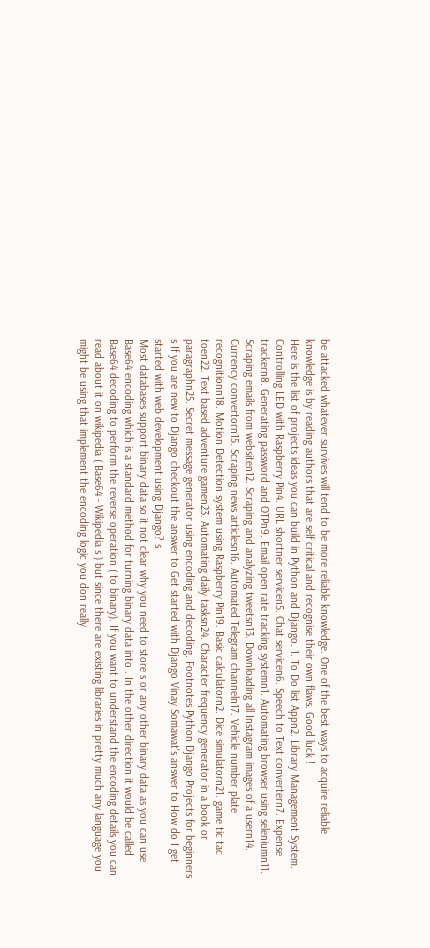be attacked whatever survives will tend to be more reliable knowledge. One of the best ways to acquire reliable knowledge is by reading authors that are self critical and recognise their own flaws. Good luck !
Here is the list of projects ideas you can build in Python and Django. 1. To Do list Appn2. Library Management System. Controlling LED with Raspberry Pin4. URL shortner servicen5. Chat servicen6. Speech to Text convertern7. Expense trackern8. Generating password and OTPn9. Email open rate tracking systemn1. Automating browser using seleniumn11. Scraping emails from websiten12. Scraping and analyzing tweetsn13. Downloading all Instagram images of a usern14. Currency convertorn15. Scraping news articlesn16. Automated Telegram channeln17. Vehicle number plate recognitionn18. Motion Detection system using Raspberry Pin19. Basic calculatorn2. Dice simulatorn21. game tic tac toen22. Text based adventure gamen23. Automating daily tasksn24. Character frequency generator in a book or paragraphn25. Secret message generator using encoding and decoding. Footnotes Python Django Projects for beginners s If you are new to Django checkout the answer to Get started with Django Vinay Somawat's answer to How do I get started with web development using Django? s
Most databases support binary data so it not clear why you need to store s or any other binary data as you can use Base64 encoding which is a standard method for turning binary data into . In the other direction it would be called Base64 decoding to perform the reverse operation ( to binary). If you want to understand the encoding details you can read about it on wikipedia ( Base64 - Wikipedia s ) but since there are existing libraries in pretty much any language you might be using that implement the encoding logic you don really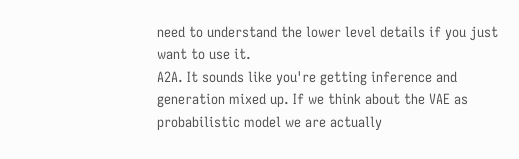need to understand the lower level details if you just want to use it.
A2A. It sounds like you're getting inference and generation mixed up. If we think about the VAE as probabilistic model we are actually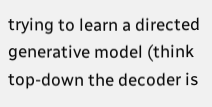trying to learn a directed generative model (think top-down the decoder is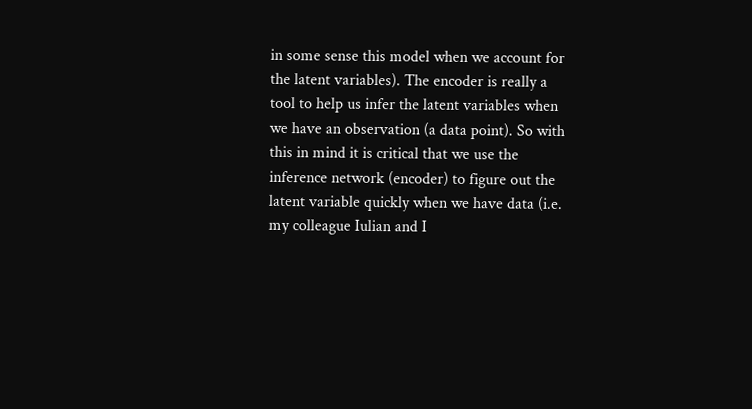in some sense this model when we account for the latent variables). The encoder is really a tool to help us infer the latent variables when we have an observation (a data point). So with this in mind it is critical that we use the inference network (encoder) to figure out the latent variable quickly when we have data (i.e. my colleague Iulian and I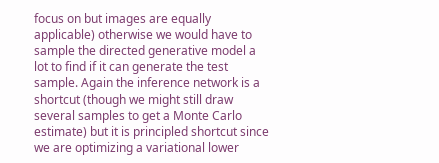focus on but images are equally applicable) otherwise we would have to sample the directed generative model a lot to find if it can generate the test sample. Again the inference network is a shortcut (though we might still draw several samples to get a Monte Carlo estimate) but it is principled shortcut since we are optimizing a variational lower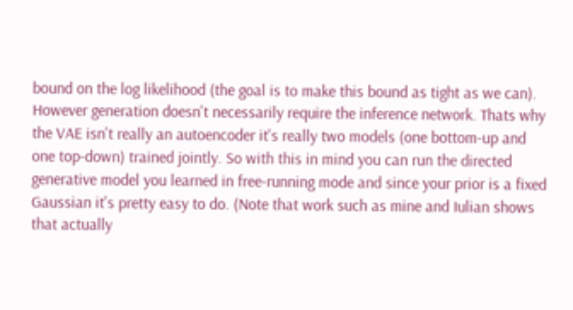bound on the log likelihood (the goal is to make this bound as tight as we can). However generation doesn't necessarily require the inference network. Thats why the VAE isn't really an autoencoder it's really two models (one bottom-up and one top-down) trained jointly. So with this in mind you can run the directed generative model you learned in free-running mode and since your prior is a fixed Gaussian it's pretty easy to do. (Note that work such as mine and Iulian shows that actually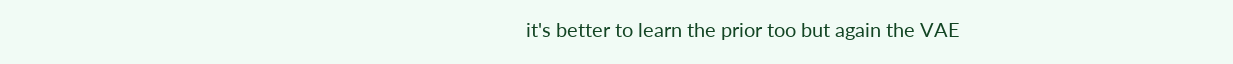it's better to learn the prior too but again the VAE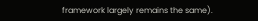framework largely remains the same).